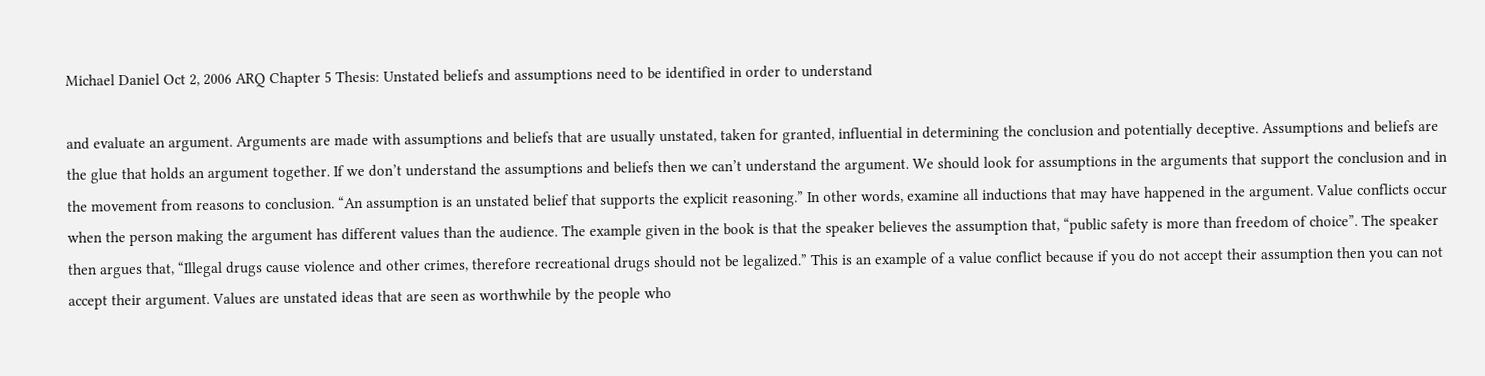Michael Daniel Oct 2, 2006 ARQ Chapter 5 Thesis: Unstated beliefs and assumptions need to be identified in order to understand

and evaluate an argument. Arguments are made with assumptions and beliefs that are usually unstated, taken for granted, influential in determining the conclusion and potentially deceptive. Assumptions and beliefs are the glue that holds an argument together. If we don’t understand the assumptions and beliefs then we can’t understand the argument. We should look for assumptions in the arguments that support the conclusion and in the movement from reasons to conclusion. “An assumption is an unstated belief that supports the explicit reasoning.” In other words, examine all inductions that may have happened in the argument. Value conflicts occur when the person making the argument has different values than the audience. The example given in the book is that the speaker believes the assumption that, “public safety is more than freedom of choice”. The speaker then argues that, “Illegal drugs cause violence and other crimes, therefore recreational drugs should not be legalized.” This is an example of a value conflict because if you do not accept their assumption then you can not accept their argument. Values are unstated ideas that are seen as worthwhile by the people who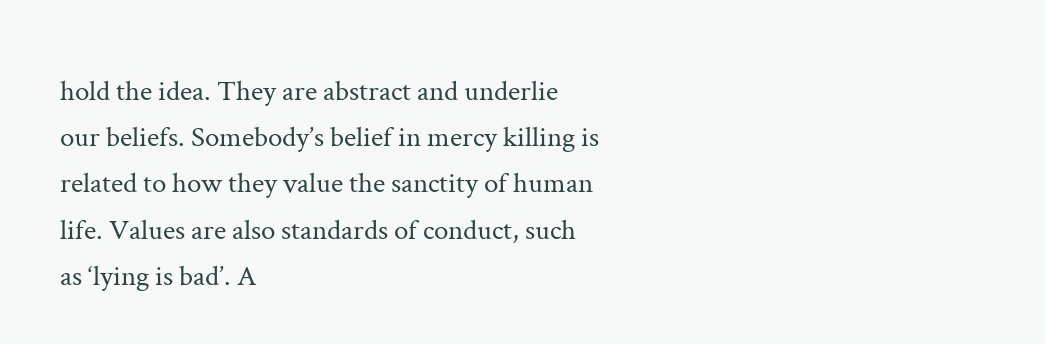hold the idea. They are abstract and underlie our beliefs. Somebody’s belief in mercy killing is related to how they value the sanctity of human life. Values are also standards of conduct, such as ‘lying is bad’. A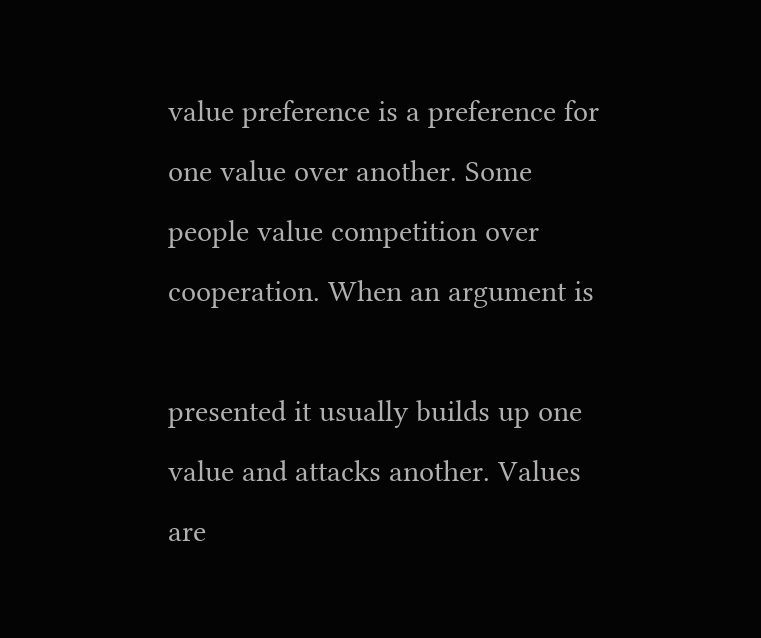value preference is a preference for one value over another. Some people value competition over cooperation. When an argument is

presented it usually builds up one value and attacks another. Values are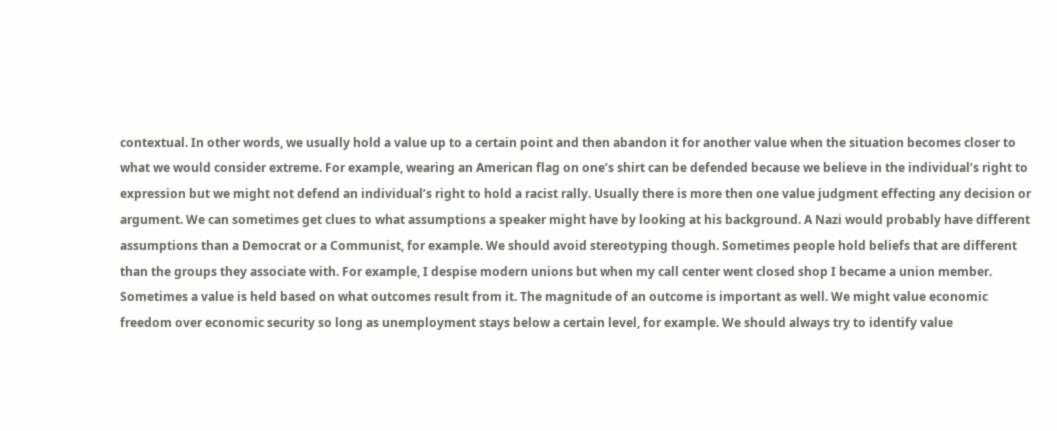contextual. In other words, we usually hold a value up to a certain point and then abandon it for another value when the situation becomes closer to what we would consider extreme. For example, wearing an American flag on one’s shirt can be defended because we believe in the individual’s right to expression but we might not defend an individual’s right to hold a racist rally. Usually there is more then one value judgment effecting any decision or argument. We can sometimes get clues to what assumptions a speaker might have by looking at his background. A Nazi would probably have different assumptions than a Democrat or a Communist, for example. We should avoid stereotyping though. Sometimes people hold beliefs that are different than the groups they associate with. For example, I despise modern unions but when my call center went closed shop I became a union member. Sometimes a value is held based on what outcomes result from it. The magnitude of an outcome is important as well. We might value economic freedom over economic security so long as unemployment stays below a certain level, for example. We should always try to identify value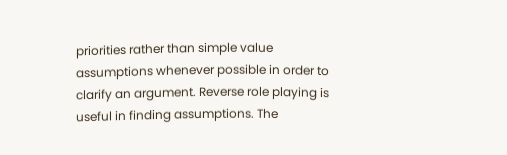priorities rather than simple value assumptions whenever possible in order to clarify an argument. Reverse role playing is useful in finding assumptions. The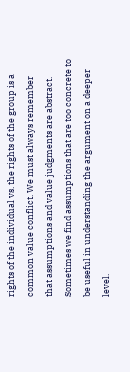rights of the individual vs. the rights of the group is a common value conflict. We must always remember that assumptions and value judgments are abstract. Sometimes we find assumptions that are too concrete to be useful in understanding the argument on a deeper level.